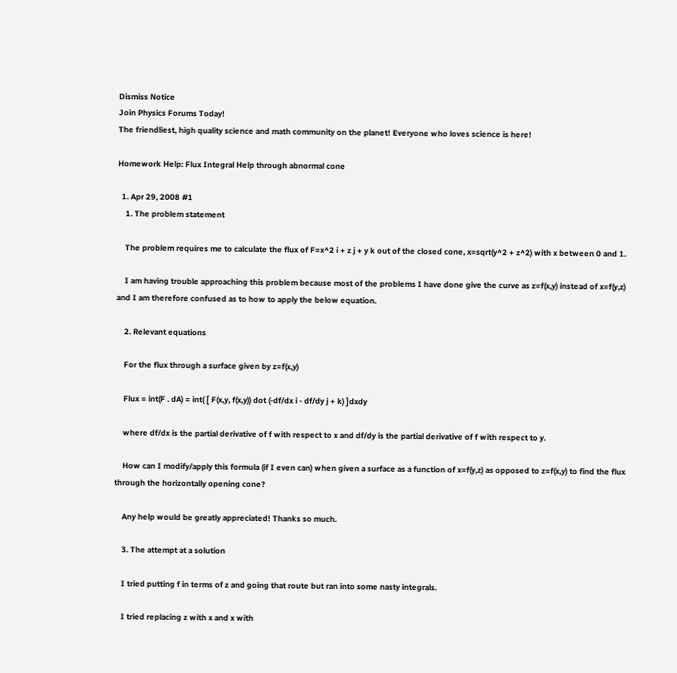Dismiss Notice
Join Physics Forums Today!
The friendliest, high quality science and math community on the planet! Everyone who loves science is here!

Homework Help: Flux Integral Help through abnormal cone

  1. Apr 29, 2008 #1
    1. The problem statement

    The problem requires me to calculate the flux of F=x^2 i + z j + y k out of the closed cone, x=sqrt(y^2 + z^2) with x between 0 and 1.

    I am having trouble approaching this problem because most of the problems I have done give the curve as z=f(x,y) instead of x=f(y,z) and I am therefore confused as to how to apply the below equation.

    2. Relevant equations

    For the flux through a surface given by z=f(x,y)

    Flux = int(F . dA) = int( [ F(x,y, f(x,y)) dot (-df/dx i - df/dy j + k) ]dxdy

    where df/dx is the partial derivative of f with respect to x and df/dy is the partial derivative of f with respect to y.

    How can I modify/apply this formula (if I even can) when given a surface as a function of x=f(y,z) as opposed to z=f(x,y) to find the flux through the horizontally opening cone?

    Any help would be greatly appreciated! Thanks so much.

    3. The attempt at a solution

    I tried putting f in terms of z and going that route but ran into some nasty integrals.

    I tried replacing z with x and x with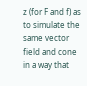z (for F and f) as to simulate the same vector field and cone in a way that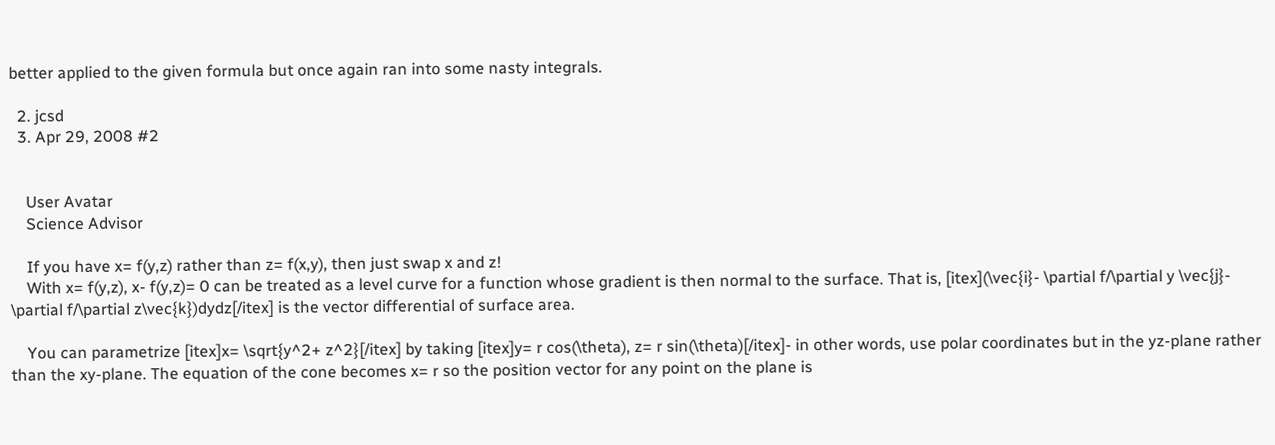better applied to the given formula but once again ran into some nasty integrals.

  2. jcsd
  3. Apr 29, 2008 #2


    User Avatar
    Science Advisor

    If you have x= f(y,z) rather than z= f(x,y), then just swap x and z!
    With x= f(y,z), x- f(y,z)= 0 can be treated as a level curve for a function whose gradient is then normal to the surface. That is, [itex](\vec{i}- \partial f/\partial y \vec{j}- \partial f/\partial z\vec{k})dydz[/itex] is the vector differential of surface area.

    You can parametrize [itex]x= \sqrt{y^2+ z^2}[/itex] by taking [itex]y= r cos(\theta), z= r sin(\theta)[/itex]- in other words, use polar coordinates but in the yz-plane rather than the xy-plane. The equation of the cone becomes x= r so the position vector for any point on the plane is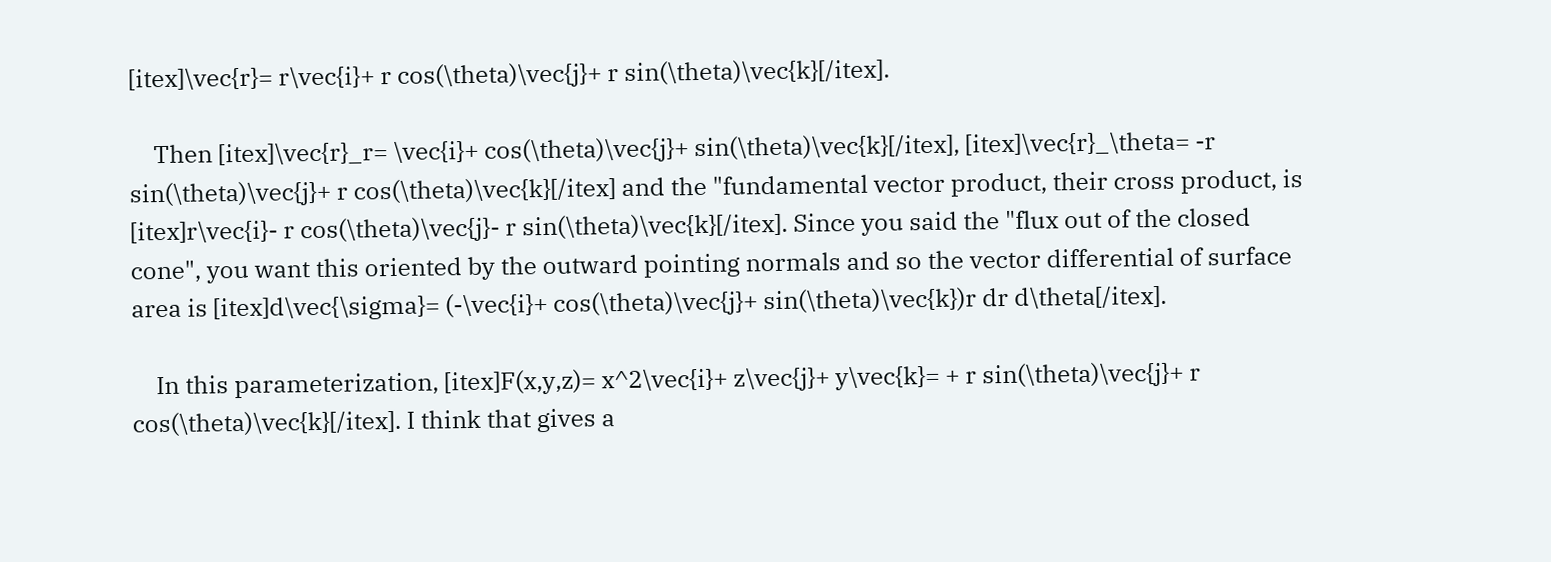[itex]\vec{r}= r\vec{i}+ r cos(\theta)\vec{j}+ r sin(\theta)\vec{k}[/itex].

    Then [itex]\vec{r}_r= \vec{i}+ cos(\theta)\vec{j}+ sin(\theta)\vec{k}[/itex], [itex]\vec{r}_\theta= -r sin(\theta)\vec{j}+ r cos(\theta)\vec{k}[/itex] and the "fundamental vector product, their cross product, is [itex]r\vec{i}- r cos(\theta)\vec{j}- r sin(\theta)\vec{k}[/itex]. Since you said the "flux out of the closed cone", you want this oriented by the outward pointing normals and so the vector differential of surface area is [itex]d\vec{\sigma}= (-\vec{i}+ cos(\theta)\vec{j}+ sin(\theta)\vec{k})r dr d\theta[/itex].

    In this parameterization, [itex]F(x,y,z)= x^2\vec{i}+ z\vec{j}+ y\vec{k}= + r sin(\theta)\vec{j}+ r cos(\theta)\vec{k}[/itex]. I think that gives a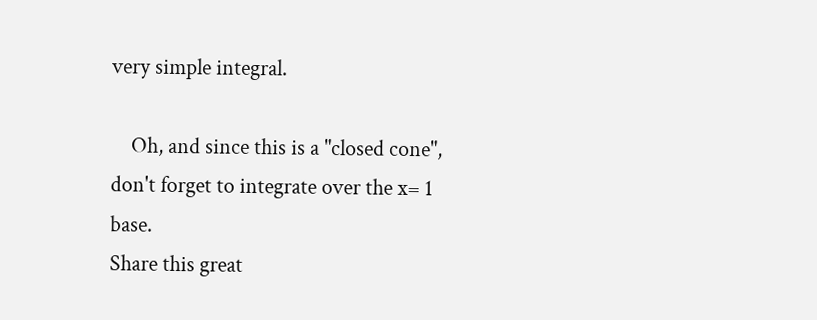very simple integral.

    Oh, and since this is a "closed cone", don't forget to integrate over the x= 1 base.
Share this great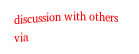discussion with others via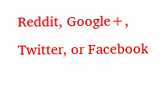Reddit, Google+, Twitter, or Facebook